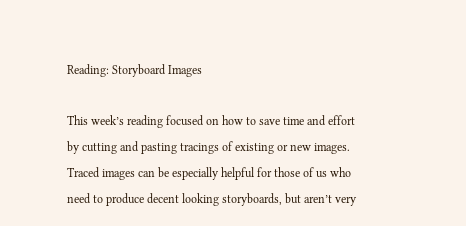Reading: Storyboard Images

This week’s reading focused on how to save time and effort by cutting and pasting tracings of existing or new images. Traced images can be especially helpful for those of us who need to produce decent looking storyboards, but aren’t very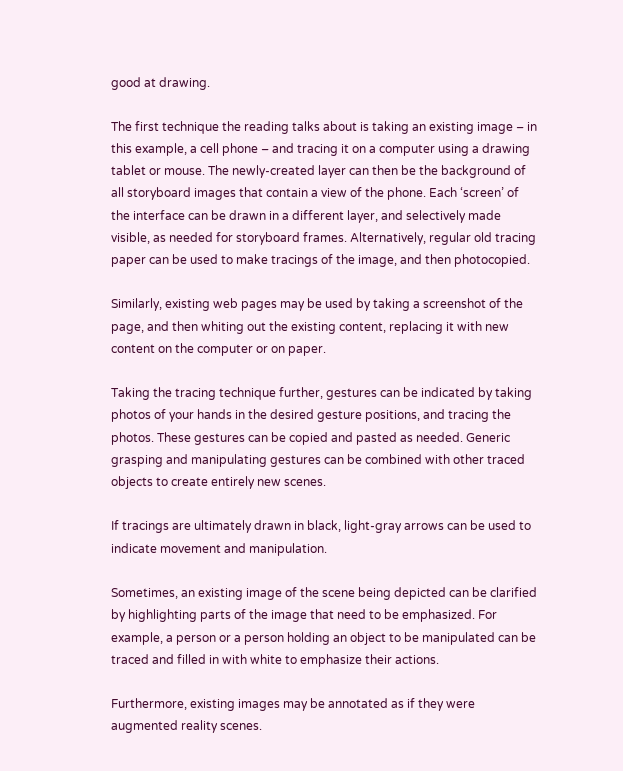good at drawing.

The first technique the reading talks about is taking an existing image – in this example, a cell phone – and tracing it on a computer using a drawing tablet or mouse. The newly-created layer can then be the background of all storyboard images that contain a view of the phone. Each ‘screen’ of the interface can be drawn in a different layer, and selectively made visible, as needed for storyboard frames. Alternatively, regular old tracing paper can be used to make tracings of the image, and then photocopied.

Similarly, existing web pages may be used by taking a screenshot of the page, and then whiting out the existing content, replacing it with new content on the computer or on paper.

Taking the tracing technique further, gestures can be indicated by taking photos of your hands in the desired gesture positions, and tracing the photos. These gestures can be copied and pasted as needed. Generic grasping and manipulating gestures can be combined with other traced objects to create entirely new scenes.

If tracings are ultimately drawn in black, light-gray arrows can be used to indicate movement and manipulation.

Sometimes, an existing image of the scene being depicted can be clarified by highlighting parts of the image that need to be emphasized. For example, a person or a person holding an object to be manipulated can be traced and filled in with white to emphasize their actions.

Furthermore, existing images may be annotated as if they were augmented reality scenes.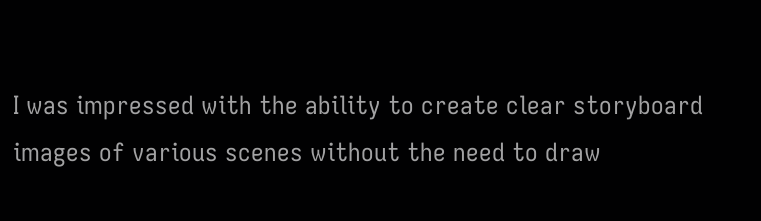I was impressed with the ability to create clear storyboard images of various scenes without the need to draw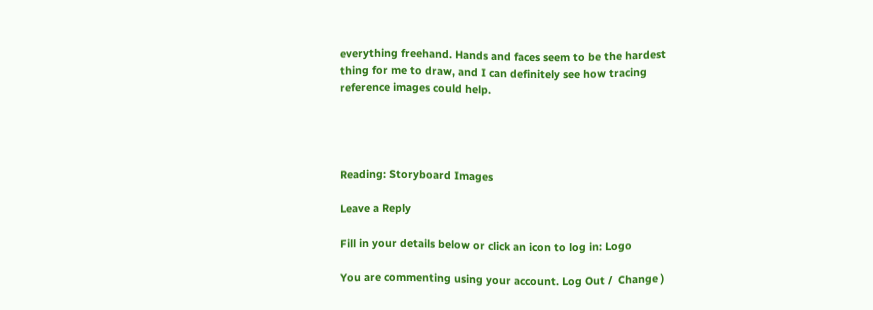everything freehand. Hands and faces seem to be the hardest thing for me to draw, and I can definitely see how tracing reference images could help.




Reading: Storyboard Images

Leave a Reply

Fill in your details below or click an icon to log in: Logo

You are commenting using your account. Log Out /  Change )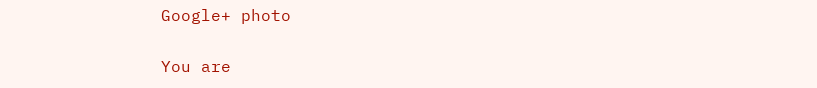Google+ photo

You are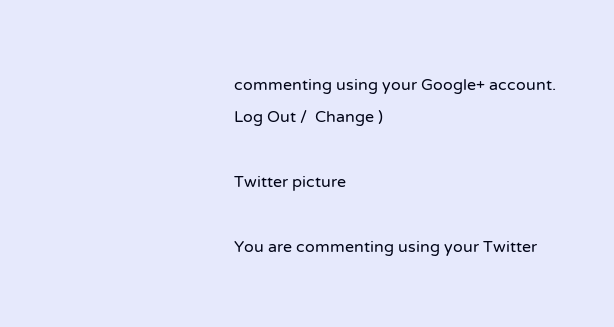commenting using your Google+ account. Log Out /  Change )

Twitter picture

You are commenting using your Twitter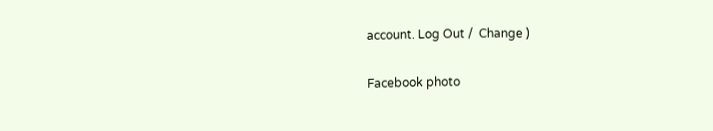account. Log Out /  Change )

Facebook photo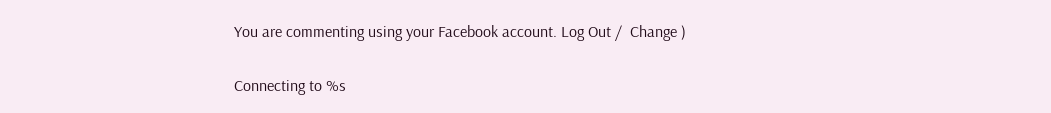You are commenting using your Facebook account. Log Out /  Change )


Connecting to %s